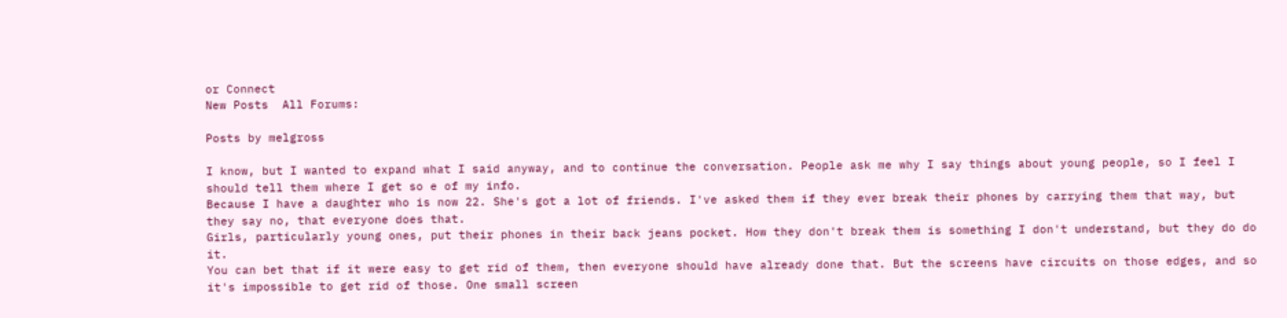or Connect
New Posts  All Forums:

Posts by melgross

I know, but I wanted to expand what I said anyway, and to continue the conversation. People ask me why I say things about young people, so I feel I should tell them where I get so e of my info.
Because I have a daughter who is now 22. She's got a lot of friends. I've asked them if they ever break their phones by carrying them that way, but they say no, that everyone does that.
Girls, particularly young ones, put their phones in their back jeans pocket. How they don't break them is something I don't understand, but they do do it.
You can bet that if it were easy to get rid of them, then everyone should have already done that. But the screens have circuits on those edges, and so it's impossible to get rid of those. One small screen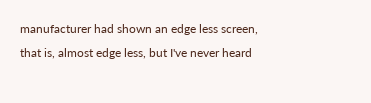manufacturer had shown an edge less screen, that is, almost edge less, but I've never heard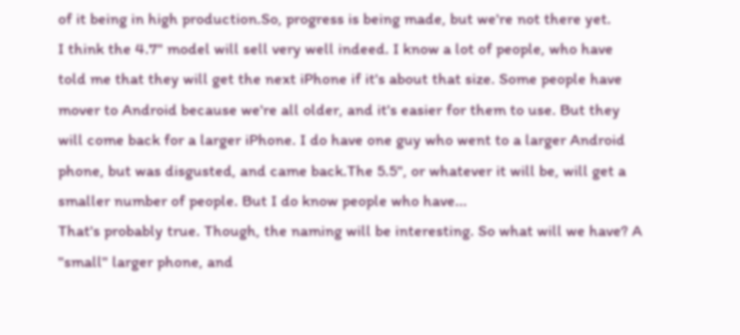of it being in high production.So, progress is being made, but we're not there yet.
I think the 4.7" model will sell very well indeed. I know a lot of people, who have told me that they will get the next iPhone if it's about that size. Some people have mover to Android because we're all older, and it's easier for them to use. But they will come back for a larger iPhone. I do have one guy who went to a larger Android phone, but was disgusted, and came back.The 5.5", or whatever it will be, will get a smaller number of people. But I do know people who have...
That's probably true. Though, the naming will be interesting. So what will we have? A "small" larger phone, and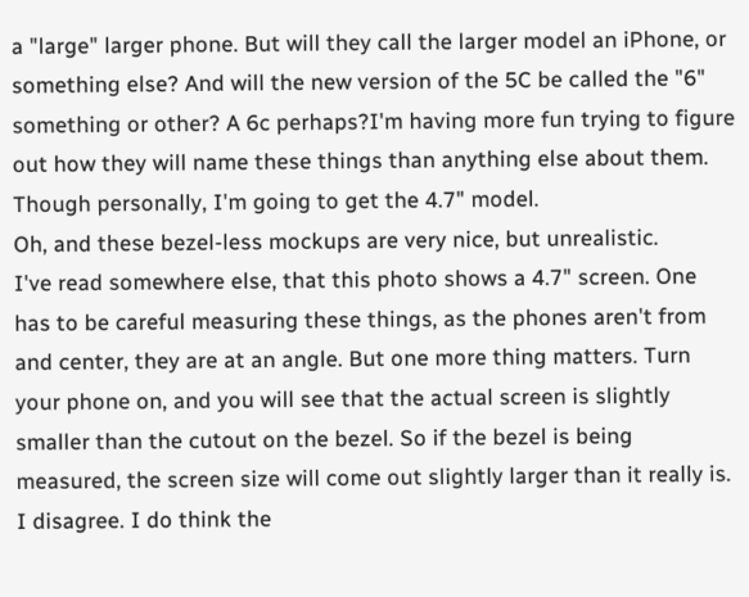a "large" larger phone. But will they call the larger model an iPhone, or something else? And will the new version of the 5C be called the "6" something or other? A 6c perhaps?I'm having more fun trying to figure out how they will name these things than anything else about them. Though personally, I'm going to get the 4.7" model.
Oh, and these bezel-less mockups are very nice, but unrealistic.
I've read somewhere else, that this photo shows a 4.7" screen. One has to be careful measuring these things, as the phones aren't from and center, they are at an angle. But one more thing matters. Turn your phone on, and you will see that the actual screen is slightly smaller than the cutout on the bezel. So if the bezel is being measured, the screen size will come out slightly larger than it really is.
I disagree. I do think the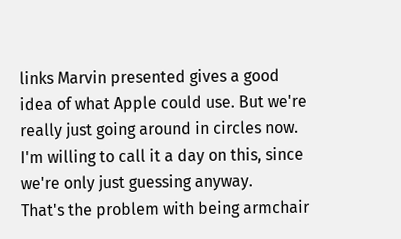links Marvin presented gives a good idea of what Apple could use. But we're really just going around in circles now. I'm willing to call it a day on this, since we're only just guessing anyway.
That's the problem with being armchair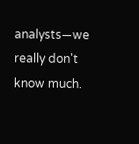analysts—we really don't know much.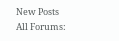New Posts  All Forums: